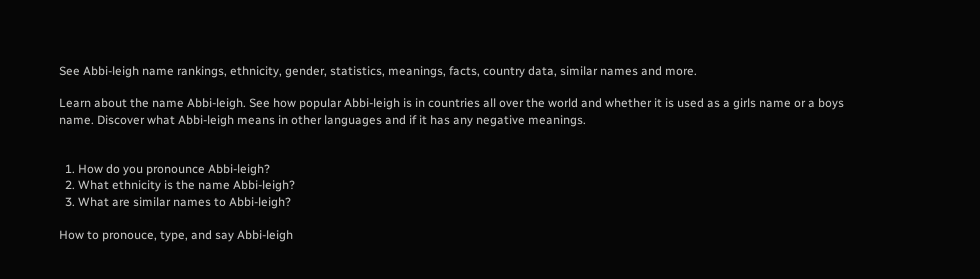See Abbi-leigh name rankings, ethnicity, gender, statistics, meanings, facts, country data, similar names and more.

Learn about the name Abbi-leigh. See how popular Abbi-leigh is in countries all over the world and whether it is used as a girls name or a boys name. Discover what Abbi-leigh means in other languages and if it has any negative meanings.


  1. How do you pronounce Abbi-leigh?
  2. What ethnicity is the name Abbi-leigh?
  3. What are similar names to Abbi-leigh?

How to pronouce, type, and say Abbi-leigh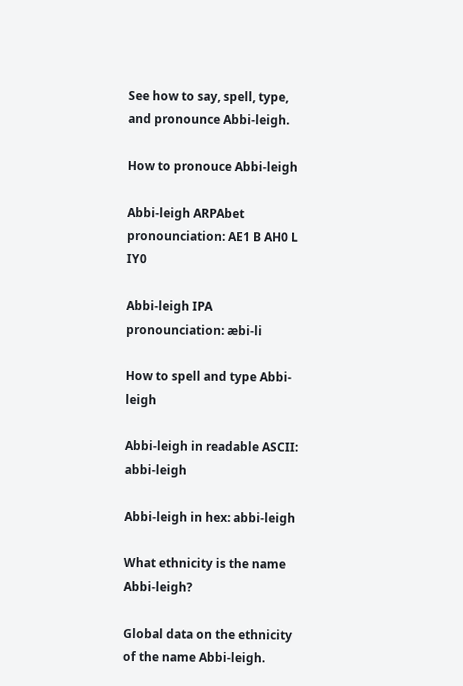See how to say, spell, type, and pronounce Abbi-leigh.

How to pronouce Abbi-leigh

Abbi-leigh ARPAbet pronounciation: AE1 B AH0 L IY0

Abbi-leigh IPA pronounciation: æbi-li

How to spell and type Abbi-leigh

Abbi-leigh in readable ASCII: abbi-leigh

Abbi-leigh in hex: abbi-leigh

What ethnicity is the name Abbi-leigh?

Global data on the ethnicity of the name Abbi-leigh.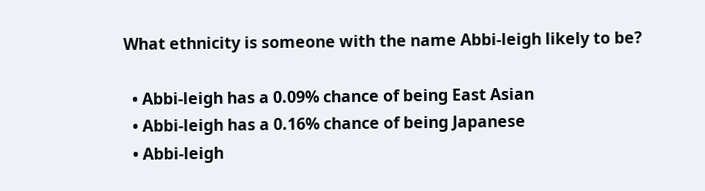What ethnicity is someone with the name Abbi-leigh likely to be?

  • Abbi-leigh has a 0.09% chance of being East Asian
  • Abbi-leigh has a 0.16% chance of being Japanese
  • Abbi-leigh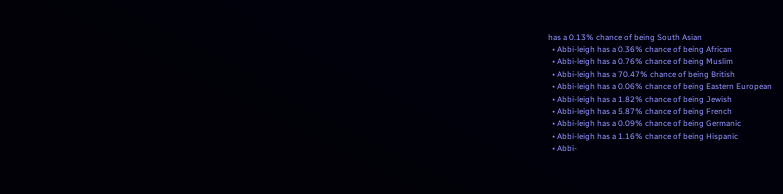has a 0.13% chance of being South Asian
  • Abbi-leigh has a 0.36% chance of being African
  • Abbi-leigh has a 0.76% chance of being Muslim
  • Abbi-leigh has a 70.47% chance of being British
  • Abbi-leigh has a 0.06% chance of being Eastern European
  • Abbi-leigh has a 1.82% chance of being Jewish
  • Abbi-leigh has a 5.87% chance of being French
  • Abbi-leigh has a 0.09% chance of being Germanic
  • Abbi-leigh has a 1.16% chance of being Hispanic
  • Abbi-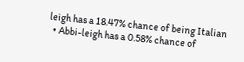leigh has a 18.47% chance of being Italian
  • Abbi-leigh has a 0.58% chance of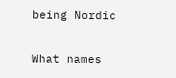being Nordic

What names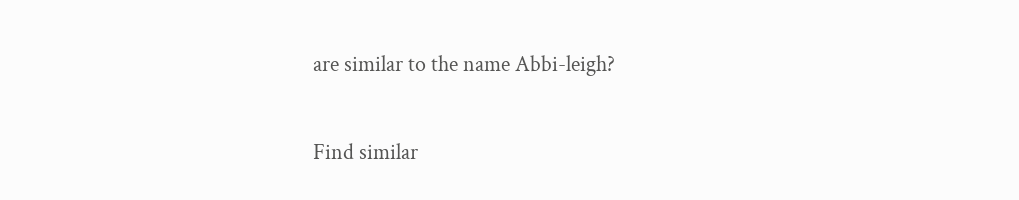are similar to the name Abbi-leigh?

Find similar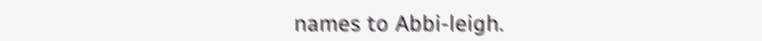names to Abbi-leigh.